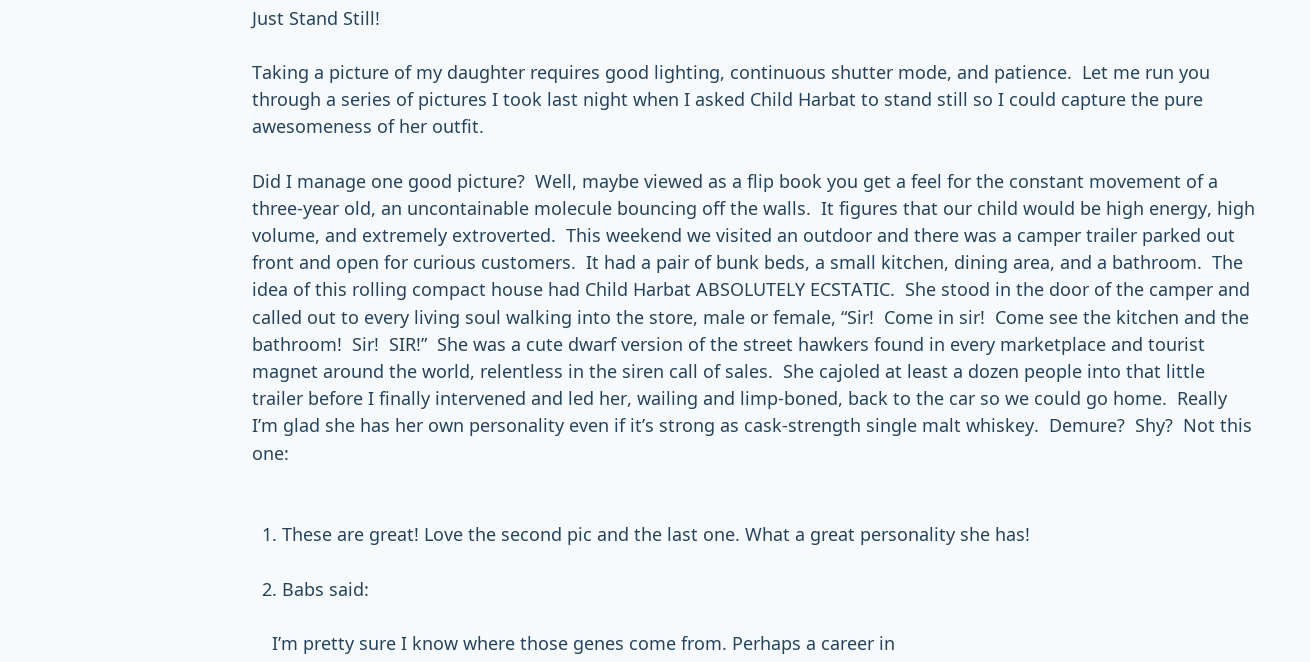Just Stand Still!

Taking a picture of my daughter requires good lighting, continuous shutter mode, and patience.  Let me run you through a series of pictures I took last night when I asked Child Harbat to stand still so I could capture the pure awesomeness of her outfit.

Did I manage one good picture?  Well, maybe viewed as a flip book you get a feel for the constant movement of a three-year old, an uncontainable molecule bouncing off the walls.  It figures that our child would be high energy, high volume, and extremely extroverted.  This weekend we visited an outdoor and there was a camper trailer parked out front and open for curious customers.  It had a pair of bunk beds, a small kitchen, dining area, and a bathroom.  The idea of this rolling compact house had Child Harbat ABSOLUTELY ECSTATIC.  She stood in the door of the camper and called out to every living soul walking into the store, male or female, “Sir!  Come in sir!  Come see the kitchen and the bathroom!  Sir!  SIR!”  She was a cute dwarf version of the street hawkers found in every marketplace and tourist magnet around the world, relentless in the siren call of sales.  She cajoled at least a dozen people into that little trailer before I finally intervened and led her, wailing and limp-boned, back to the car so we could go home.  Really I’m glad she has her own personality even if it’s strong as cask-strength single malt whiskey.  Demure?  Shy?  Not this one:


  1. These are great! Love the second pic and the last one. What a great personality she has!

  2. Babs said:

    I’m pretty sure I know where those genes come from. Perhaps a career in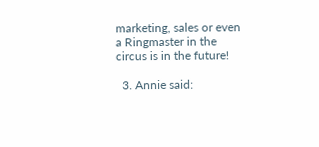marketing, sales or even a Ringmaster in the circus is in the future!

  3. Annie said: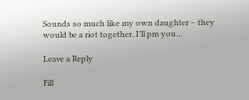Sounds so much like my own daughter – they would be a riot together. I’ll pm you…

Leave a Reply

Fill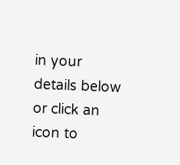in your details below or click an icon to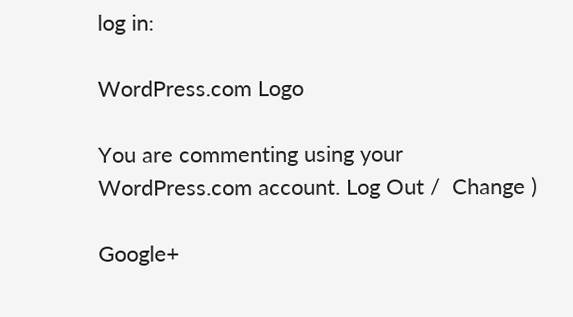log in:

WordPress.com Logo

You are commenting using your WordPress.com account. Log Out /  Change )

Google+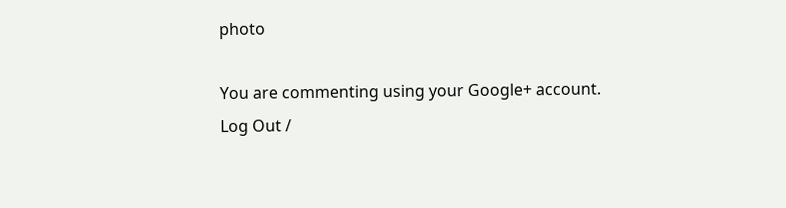photo

You are commenting using your Google+ account. Log Out /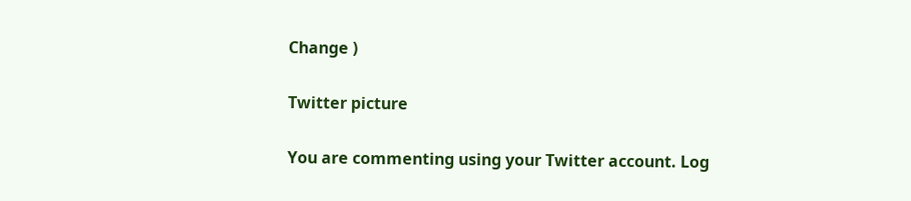Change )

Twitter picture

You are commenting using your Twitter account. Log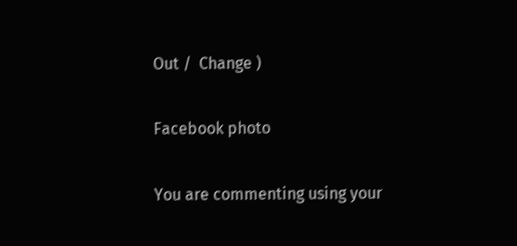Out /  Change )

Facebook photo

You are commenting using your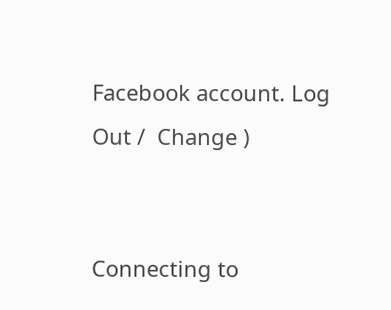Facebook account. Log Out /  Change )


Connecting to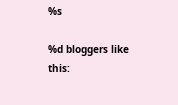%s

%d bloggers like this: